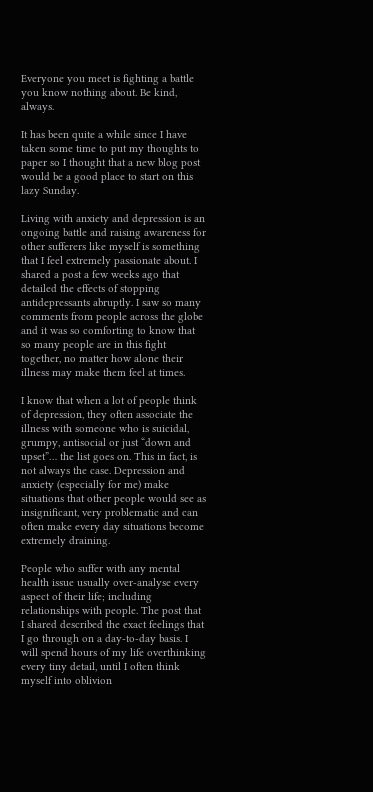Everyone you meet is fighting a battle you know nothing about. Be kind, always.

It has been quite a while since I have taken some time to put my thoughts to paper so I thought that a new blog post would be a good place to start on this lazy Sunday.

Living with anxiety and depression is an ongoing battle and raising awareness for other sufferers like myself is something that I feel extremely passionate about. I shared a post a few weeks ago that detailed the effects of stopping antidepressants abruptly. I saw so many comments from people across the globe and it was so comforting to know that so many people are in this fight together, no matter how alone their illness may make them feel at times.

I know that when a lot of people think of depression, they often associate the illness with someone who is suicidal, grumpy, antisocial or just “down and upset”… the list goes on. This in fact, is not always the case. Depression and anxiety (especially for me) make situations that other people would see as insignificant, very problematic and can often make every day situations become extremely draining.

People who suffer with any mental health issue usually over-analyse every aspect of their life; including relationships with people. The post that I shared described the exact feelings that I go through on a day-to-day basis. I will spend hours of my life overthinking every tiny detail, until I often think myself into oblivion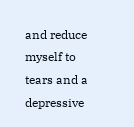and reduce myself to tears and a depressive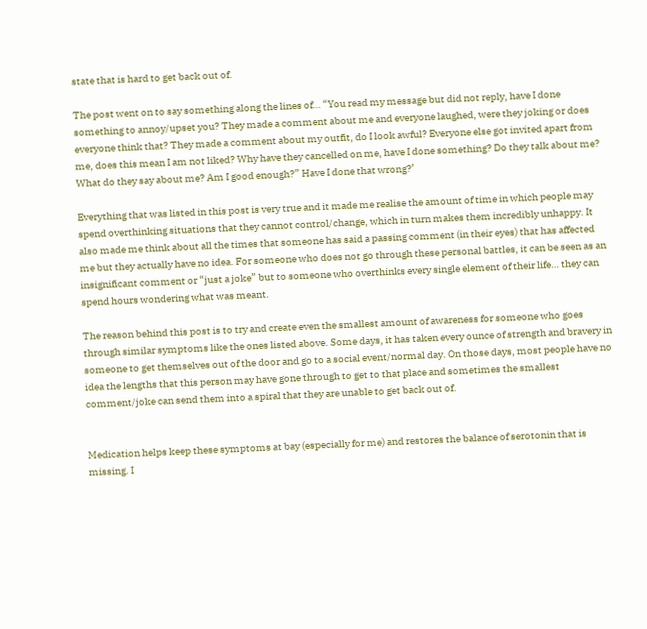state that is hard to get back out of.

The post went on to say something along the lines of… “You read my message but did not reply, have I done something to annoy/upset you? They made a comment about me and everyone laughed, were they joking or does everyone think that? They made a comment about my outfit, do I look awful? Everyone else got invited apart from me, does this mean I am not liked? Why have they cancelled on me, have I done something? Do they talk about me? What do they say about me? Am I good enough?” Have I done that wrong?’

Everything that was listed in this post is very true and it made me realise the amount of time in which people may spend overthinking situations that they cannot control/change, which in turn makes them incredibly unhappy. It also made me think about all the times that someone has said a passing comment (in their eyes) that has affected me but they actually have no idea. For someone who does not go through these personal battles, it can be seen as an insignificant comment or “just a joke” but to someone who overthinks every single element of their life… they can spend hours wondering what was meant.

The reason behind this post is to try and create even the smallest amount of awareness for someone who goes through similar symptoms like the ones listed above. Some days, it has taken every ounce of strength and bravery in someone to get themselves out of the door and go to a social event/normal day. On those days, most people have no idea the lengths that this person may have gone through to get to that place and sometimes the smallest comment/joke can send them into a spiral that they are unable to get back out of.


Medication helps keep these symptoms at bay (especially for me) and restores the balance of serotonin that is missing. I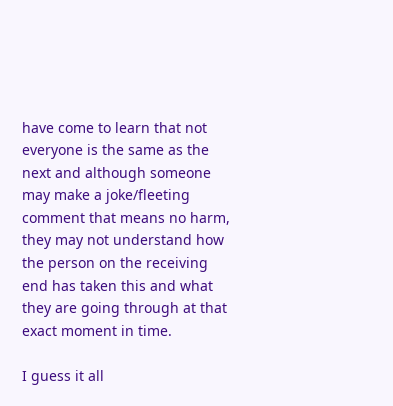have come to learn that not everyone is the same as the next and although someone may make a joke/fleeting comment that means no harm, they may not understand how the person on the receiving end has taken this and what they are going through at that exact moment in time.

I guess it all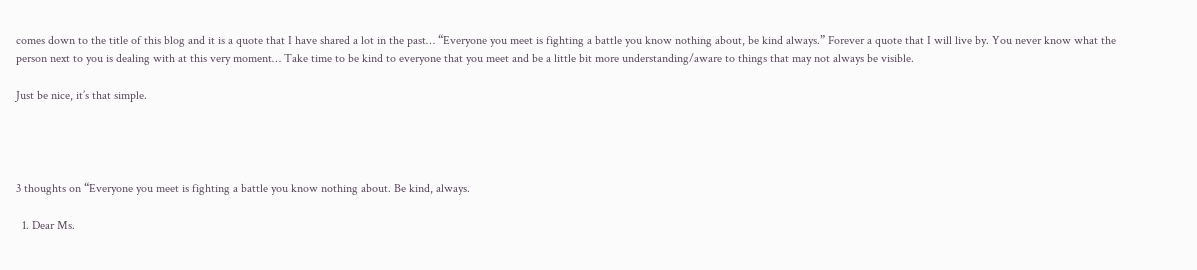comes down to the title of this blog and it is a quote that I have shared a lot in the past… “Everyone you meet is fighting a battle you know nothing about, be kind always.” Forever a quote that I will live by. You never know what the person next to you is dealing with at this very moment… Take time to be kind to everyone that you meet and be a little bit more understanding/aware to things that may not always be visible.

Just be nice, it’s that simple.




3 thoughts on “Everyone you meet is fighting a battle you know nothing about. Be kind, always.

  1. Dear Ms.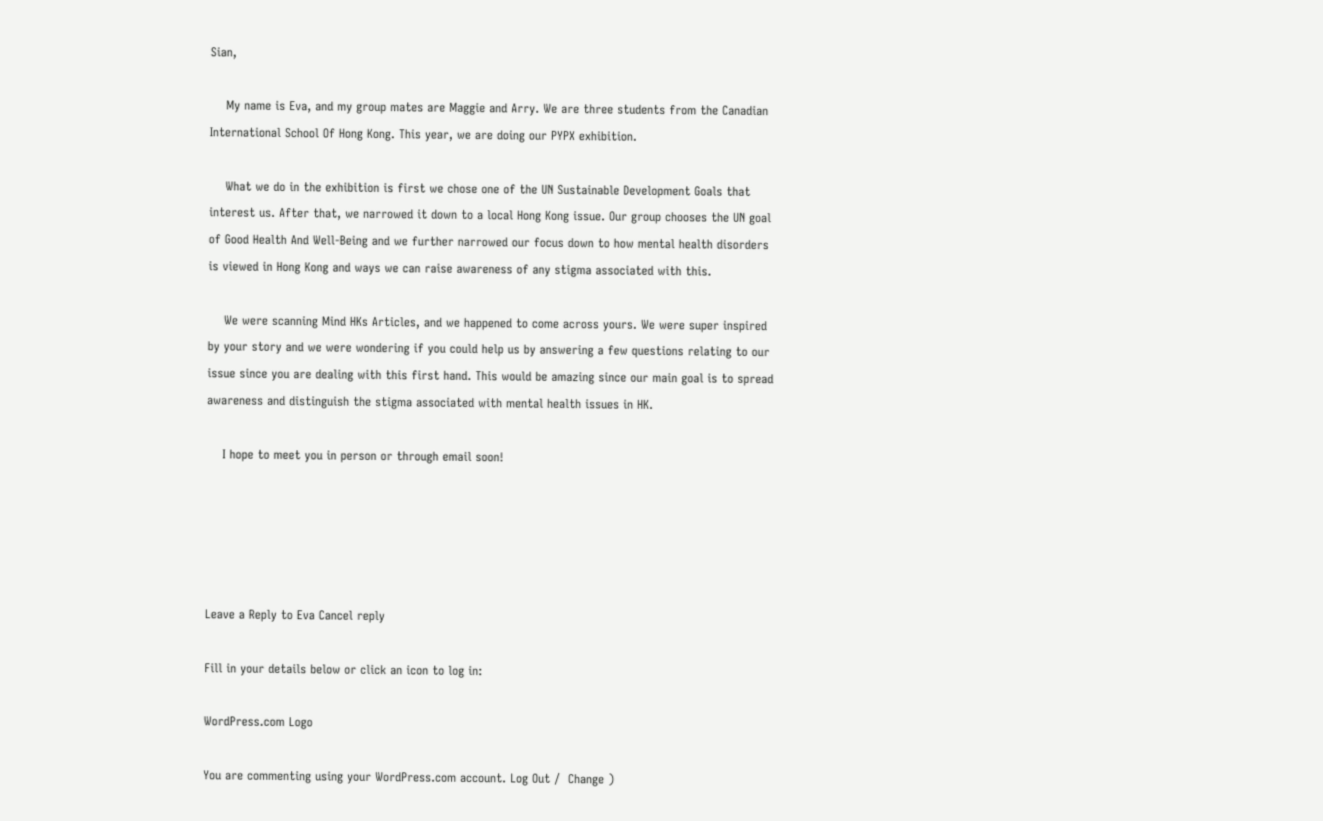Sian,

    My name is Eva, and my group mates are Maggie and Arry. We are three students from the Canadian International School Of Hong Kong. This year, we are doing our PYPX exhibition.

    What we do in the exhibition is first we chose one of the UN Sustainable Development Goals that interest us. After that, we narrowed it down to a local Hong Kong issue. Our group chooses the UN goal of Good Health And Well-Being and we further narrowed our focus down to how mental health disorders is viewed in Hong Kong and ways we can raise awareness of any stigma associated with this.

    We were scanning Mind HKs Articles, and we happened to come across yours. We were super inspired by your story and we were wondering if you could help us by answering a few questions relating to our issue since you are dealing with this first hand. This would be amazing since our main goal is to spread awareness and distinguish the stigma associated with mental health issues in HK.

    I hope to meet you in person or through email soon!





Leave a Reply to Eva Cancel reply

Fill in your details below or click an icon to log in:

WordPress.com Logo

You are commenting using your WordPress.com account. Log Out /  Change )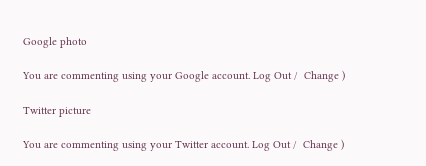Google photo

You are commenting using your Google account. Log Out /  Change )

Twitter picture

You are commenting using your Twitter account. Log Out /  Change )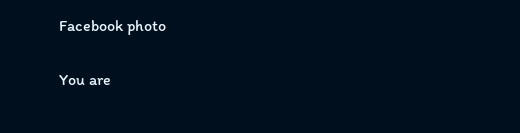Facebook photo

You are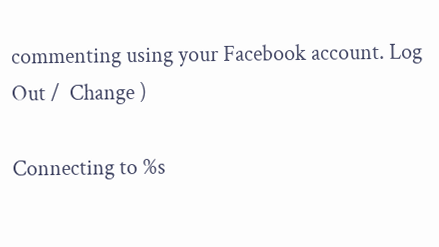commenting using your Facebook account. Log Out /  Change )

Connecting to %s